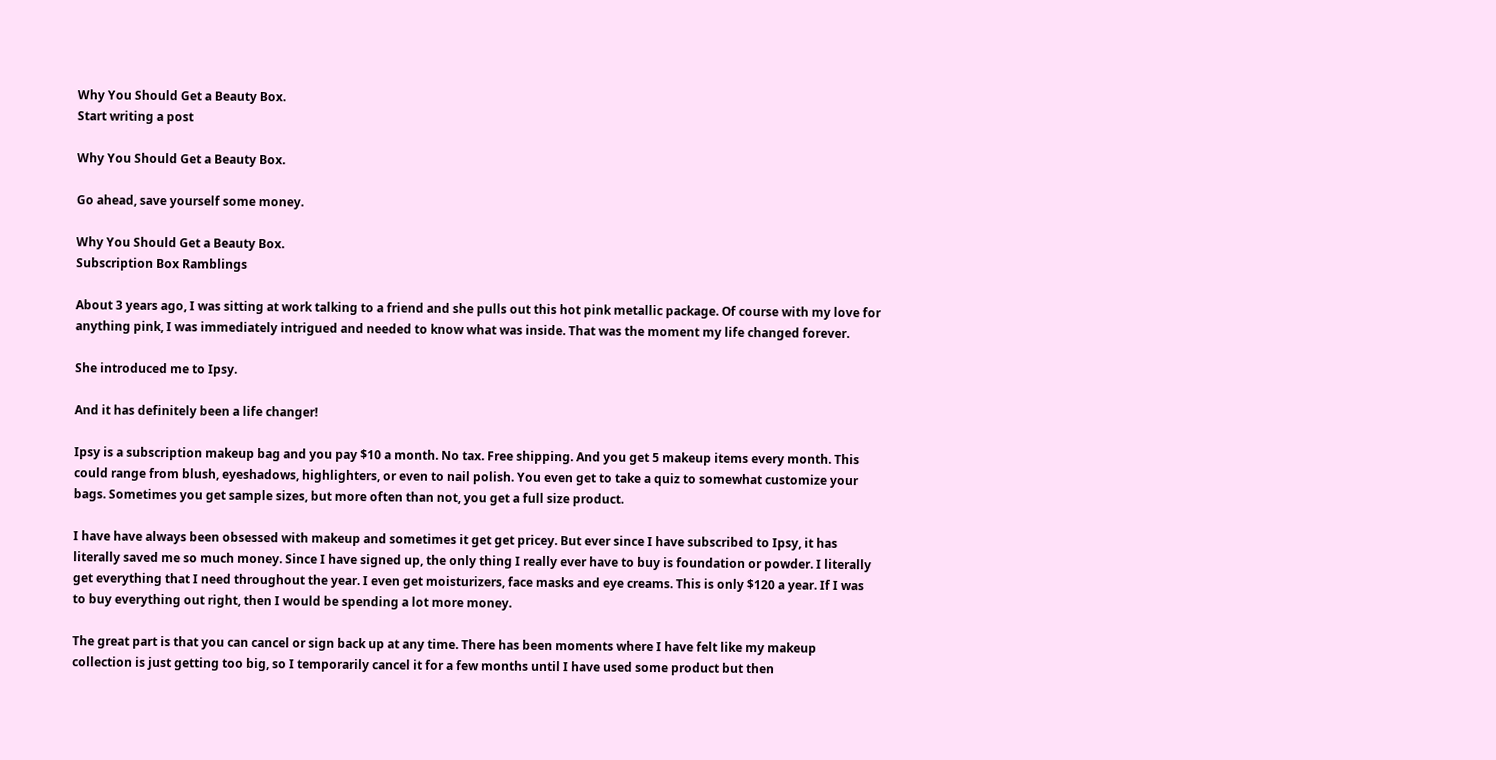Why You Should Get a Beauty Box.
Start writing a post

Why You Should Get a Beauty Box.

Go ahead, save yourself some money.

Why You Should Get a Beauty Box.
Subscription Box Ramblings

About 3 years ago, I was sitting at work talking to a friend and she pulls out this hot pink metallic package. Of course with my love for anything pink, I was immediately intrigued and needed to know what was inside. That was the moment my life changed forever.

She introduced me to Ipsy.

And it has definitely been a life changer!

Ipsy is a subscription makeup bag and you pay $10 a month. No tax. Free shipping. And you get 5 makeup items every month. This could range from blush, eyeshadows, highlighters, or even to nail polish. You even get to take a quiz to somewhat customize your bags. Sometimes you get sample sizes, but more often than not, you get a full size product.

I have have always been obsessed with makeup and sometimes it get get pricey. But ever since I have subscribed to Ipsy, it has literally saved me so much money. Since I have signed up, the only thing I really ever have to buy is foundation or powder. I literally get everything that I need throughout the year. I even get moisturizers, face masks and eye creams. This is only $120 a year. If I was to buy everything out right, then I would be spending a lot more money.

The great part is that you can cancel or sign back up at any time. There has been moments where I have felt like my makeup collection is just getting too big, so I temporarily cancel it for a few months until I have used some product but then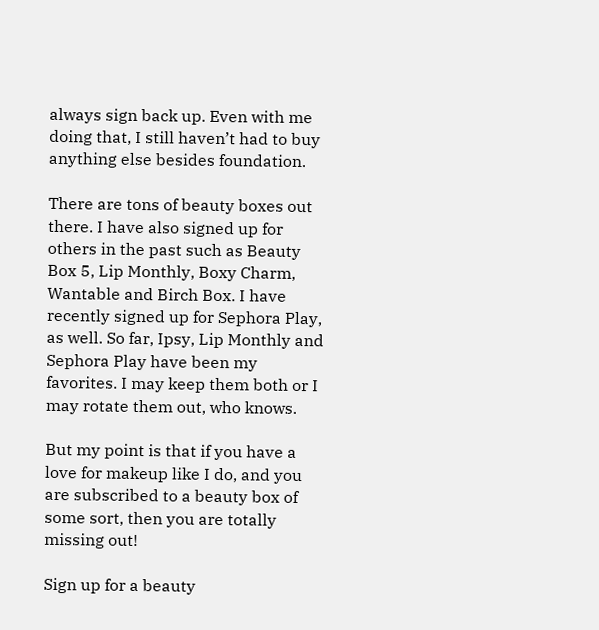always sign back up. Even with me doing that, I still haven’t had to buy anything else besides foundation.

There are tons of beauty boxes out there. I have also signed up for others in the past such as Beauty Box 5, Lip Monthly, Boxy Charm, Wantable and Birch Box. I have recently signed up for Sephora Play, as well. So far, Ipsy, Lip Monthly and Sephora Play have been my favorites. I may keep them both or I may rotate them out, who knows.

But my point is that if you have a love for makeup like I do, and you are subscribed to a beauty box of some sort, then you are totally missing out!

Sign up for a beauty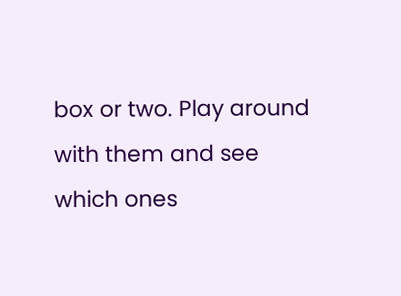box or two. Play around with them and see which ones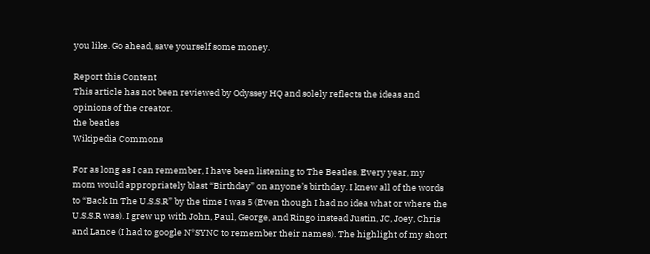you like. Go ahead, save yourself some money.

Report this Content
This article has not been reviewed by Odyssey HQ and solely reflects the ideas and opinions of the creator.
the beatles
Wikipedia Commons

For as long as I can remember, I have been listening to The Beatles. Every year, my mom would appropriately blast “Birthday” on anyone’s birthday. I knew all of the words to “Back In The U.S.S.R” by the time I was 5 (Even though I had no idea what or where the U.S.S.R was). I grew up with John, Paul, George, and Ringo instead Justin, JC, Joey, Chris and Lance (I had to google N*SYNC to remember their names). The highlight of my short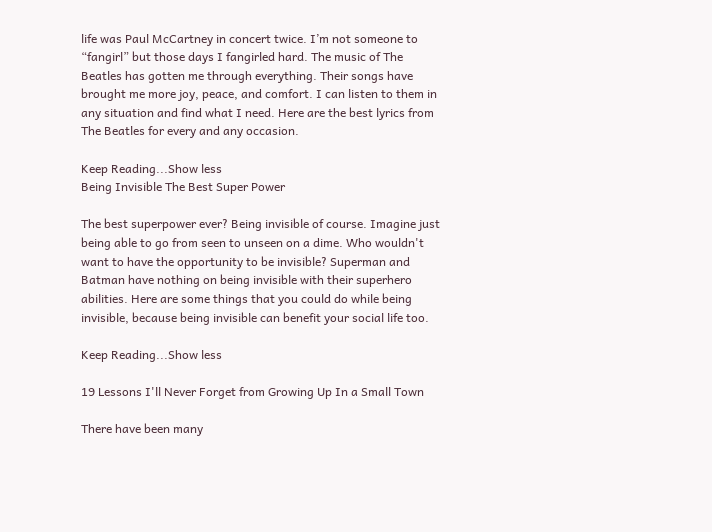life was Paul McCartney in concert twice. I’m not someone to “fangirl” but those days I fangirled hard. The music of The Beatles has gotten me through everything. Their songs have brought me more joy, peace, and comfort. I can listen to them in any situation and find what I need. Here are the best lyrics from The Beatles for every and any occasion.

Keep Reading...Show less
Being Invisible The Best Super Power

The best superpower ever? Being invisible of course. Imagine just being able to go from seen to unseen on a dime. Who wouldn't want to have the opportunity to be invisible? Superman and Batman have nothing on being invisible with their superhero abilities. Here are some things that you could do while being invisible, because being invisible can benefit your social life too.

Keep Reading...Show less

19 Lessons I'll Never Forget from Growing Up In a Small Town

There have been many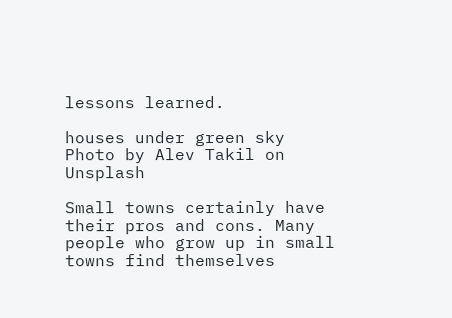lessons learned.

houses under green sky
Photo by Alev Takil on Unsplash

Small towns certainly have their pros and cons. Many people who grow up in small towns find themselves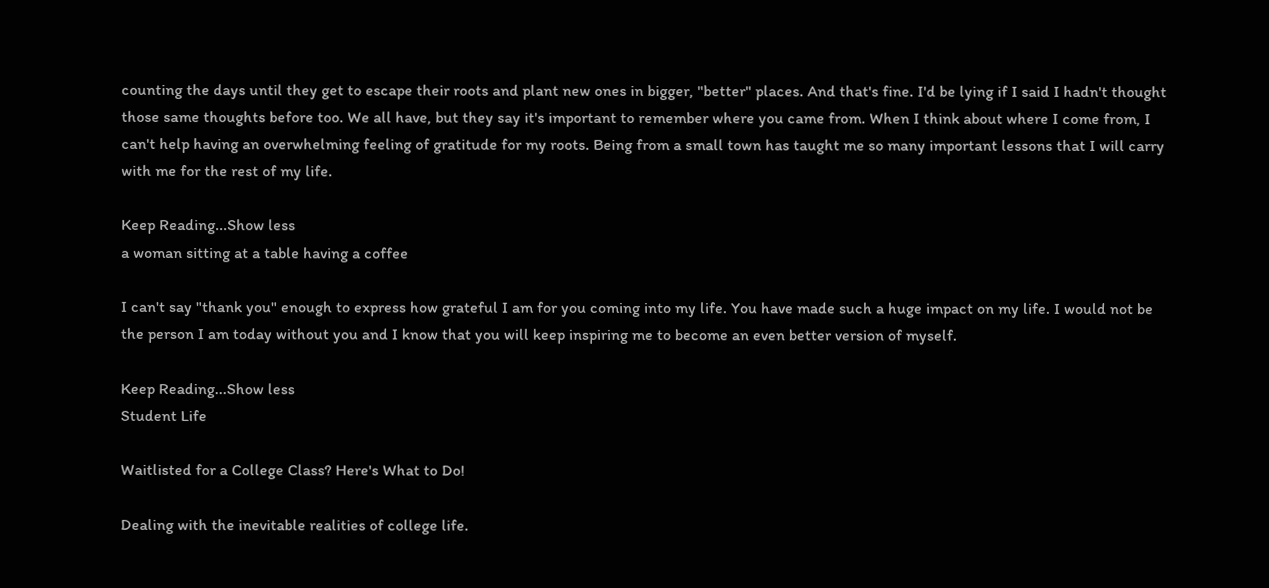counting the days until they get to escape their roots and plant new ones in bigger, "better" places. And that's fine. I'd be lying if I said I hadn't thought those same thoughts before too. We all have, but they say it's important to remember where you came from. When I think about where I come from, I can't help having an overwhelming feeling of gratitude for my roots. Being from a small town has taught me so many important lessons that I will carry with me for the rest of my life.

Keep Reading...Show less
a woman sitting at a table having a coffee

I can't say "thank you" enough to express how grateful I am for you coming into my life. You have made such a huge impact on my life. I would not be the person I am today without you and I know that you will keep inspiring me to become an even better version of myself.

Keep Reading...Show less
Student Life

Waitlisted for a College Class? Here's What to Do!

Dealing with the inevitable realities of college life.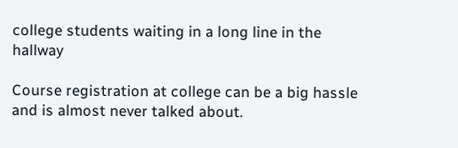college students waiting in a long line in the hallway

Course registration at college can be a big hassle and is almost never talked about.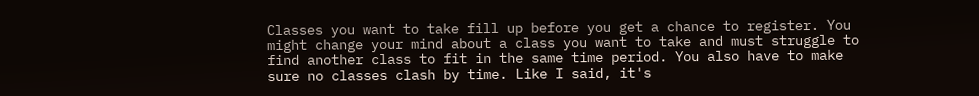Classes you want to take fill up before you get a chance to register. You might change your mind about a class you want to take and must struggle to find another class to fit in the same time period. You also have to make sure no classes clash by time. Like I said, it's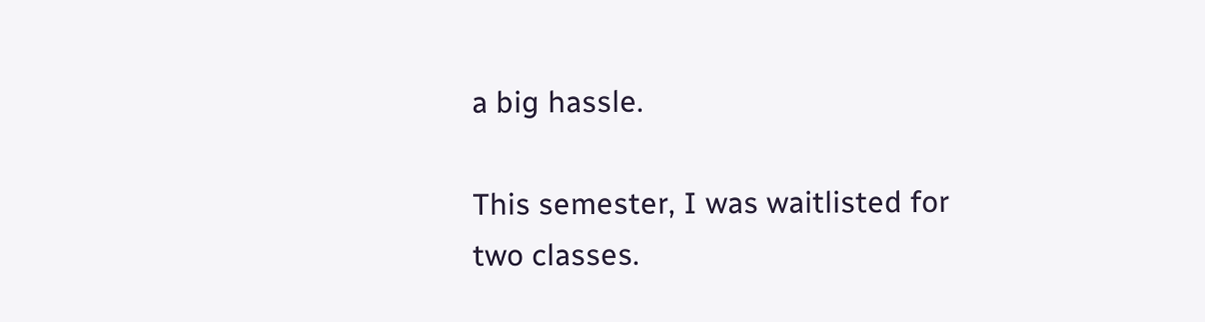a big hassle.

This semester, I was waitlisted for two classes.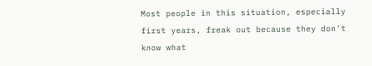Most people in this situation, especially first years, freak out because they don't know what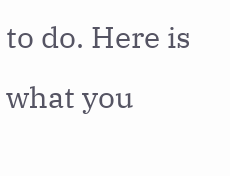to do. Here is what you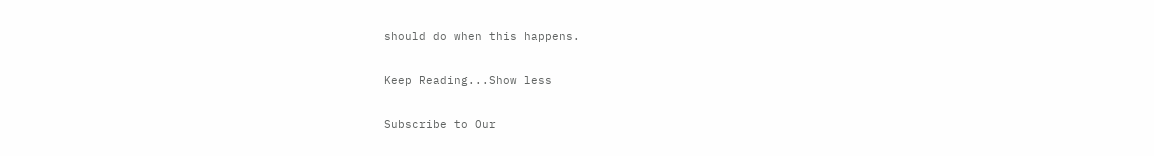should do when this happens.

Keep Reading...Show less

Subscribe to Our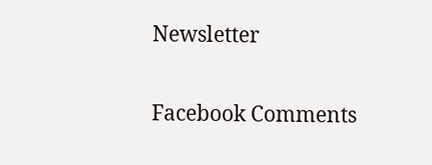Newsletter

Facebook Comments